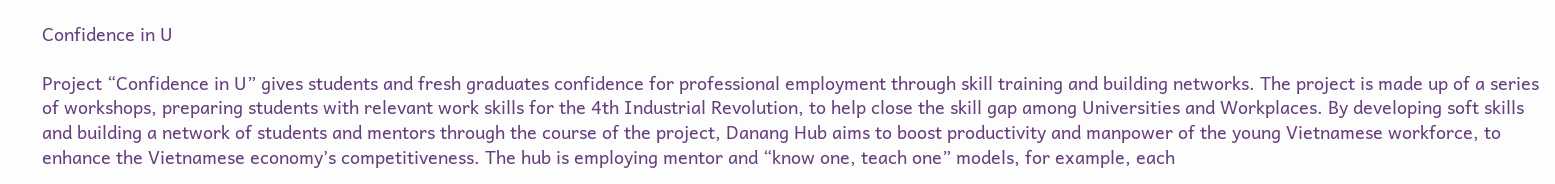Confidence in U

Project “Confidence in U” gives students and fresh graduates confidence for professional employment through skill training and building networks. The project is made up of a series of workshops, preparing students with relevant work skills for the 4th Industrial Revolution, to help close the skill gap among Universities and Workplaces. By developing soft skills and building a network of students and mentors through the course of the project, Danang Hub aims to boost productivity and manpower of the young Vietnamese workforce, to enhance the Vietnamese economy’s competitiveness. The hub is employing mentor and “know one, teach one” models, for example, each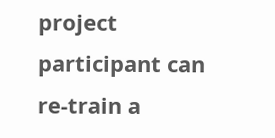project participant can re-train a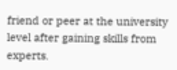friend or peer at the university level after gaining skills from experts.